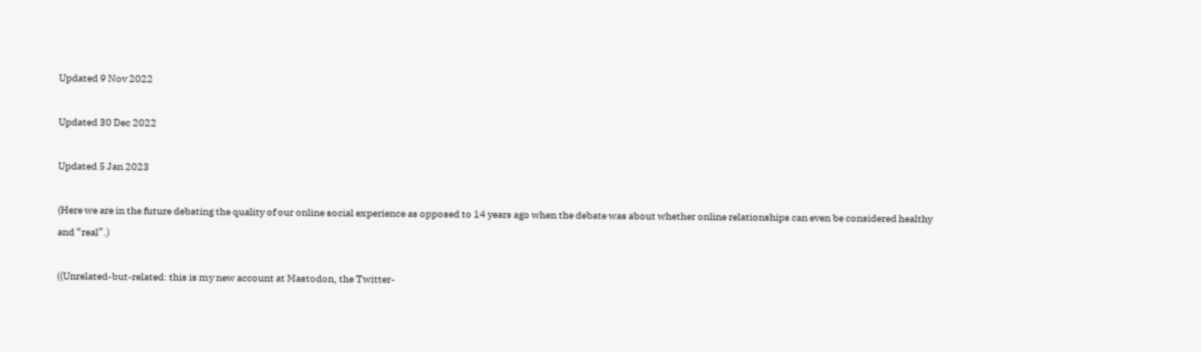Updated 9 Nov 2022

Updated 30 Dec 2022

Updated 5 Jan 2023

(Here we are in the future debating the quality of our online social experience as opposed to 14 years ago when the debate was about whether online relationships can even be considered healthy and “real”.)

((Unrelated-but-related: this is my new account at Mastodon, the Twitter-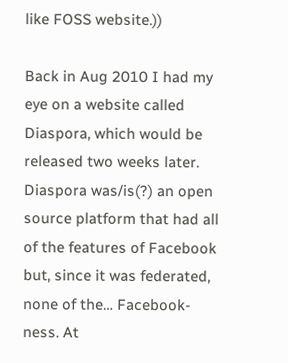like FOSS website.))

Back in Aug 2010 I had my eye on a website called Diaspora, which would be released two weeks later. Diaspora was/is(?) an open source platform that had all of the features of Facebook but, since it was federated, none of the… Facebook-ness. At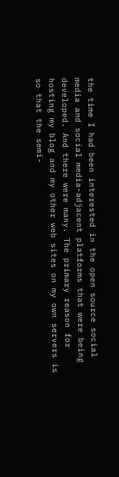the time I had been interested in the open source social media and social media-adjacent platforms that were being developed. And there were many. The primary reason for hosting my blog and my other web sites on my own servers is so that the semi-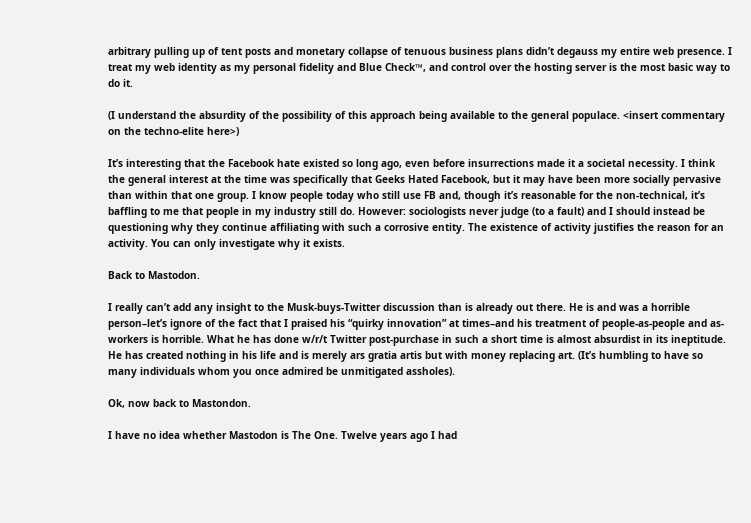arbitrary pulling up of tent posts and monetary collapse of tenuous business plans didn’t degauss my entire web presence. I treat my web identity as my personal fidelity and Blue Check™, and control over the hosting server is the most basic way to do it.

(I understand the absurdity of the possibility of this approach being available to the general populace. <insert commentary on the techno-elite here>)

It’s interesting that the Facebook hate existed so long ago, even before insurrections made it a societal necessity. I think the general interest at the time was specifically that Geeks Hated Facebook, but it may have been more socially pervasive than within that one group. I know people today who still use FB and, though it’s reasonable for the non-technical, it’s baffling to me that people in my industry still do. However: sociologists never judge (to a fault) and I should instead be questioning why they continue affiliating with such a corrosive entity. The existence of activity justifies the reason for an activity. You can only investigate why it exists.

Back to Mastodon.

I really can’t add any insight to the Musk-buys-Twitter discussion than is already out there. He is and was a horrible person–let’s ignore of the fact that I praised his “quirky innovation” at times–and his treatment of people-as-people and as-workers is horrible. What he has done w/r/t Twitter post-purchase in such a short time is almost absurdist in its ineptitude. He has created nothing in his life and is merely ars gratia artis but with money replacing art. (It’s humbling to have so many individuals whom you once admired be unmitigated assholes).

Ok, now back to Mastondon.

I have no idea whether Mastodon is The One. Twelve years ago I had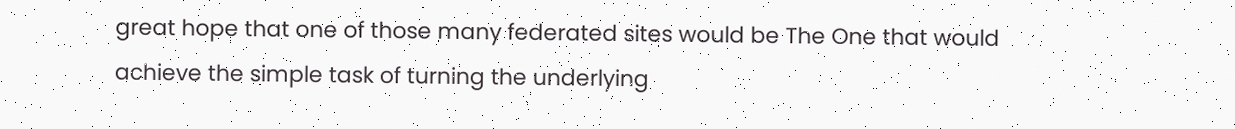great hope that one of those many federated sites would be The One that would achieve the simple task of turning the underlying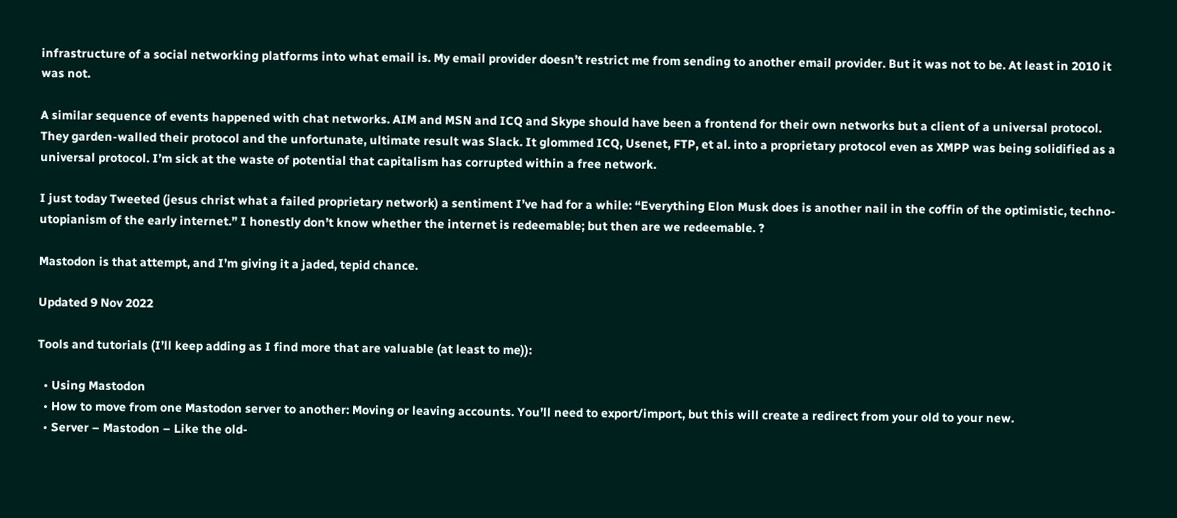infrastructure of a social networking platforms into what email is. My email provider doesn’t restrict me from sending to another email provider. But it was not to be. At least in 2010 it was not.

A similar sequence of events happened with chat networks. AIM and MSN and ICQ and Skype should have been a frontend for their own networks but a client of a universal protocol. They garden-walled their protocol and the unfortunate, ultimate result was Slack. It glommed ICQ, Usenet, FTP, et al. into a proprietary protocol even as XMPP was being solidified as a universal protocol. I’m sick at the waste of potential that capitalism has corrupted within a free network.

I just today Tweeted (jesus christ what a failed proprietary network) a sentiment I’ve had for a while: “Everything Elon Musk does is another nail in the coffin of the optimistic, techno-utopianism of the early internet.” I honestly don’t know whether the internet is redeemable; but then are we redeemable. ?

Mastodon is that attempt, and I’m giving it a jaded, tepid chance.

Updated 9 Nov 2022

Tools and tutorials (I’ll keep adding as I find more that are valuable (at least to me)):

  • Using Mastodon
  • How to move from one Mastodon server to another: Moving or leaving accounts. You’ll need to export/import, but this will create a redirect from your old to your new.
  • Server – Mastodon – Like the old-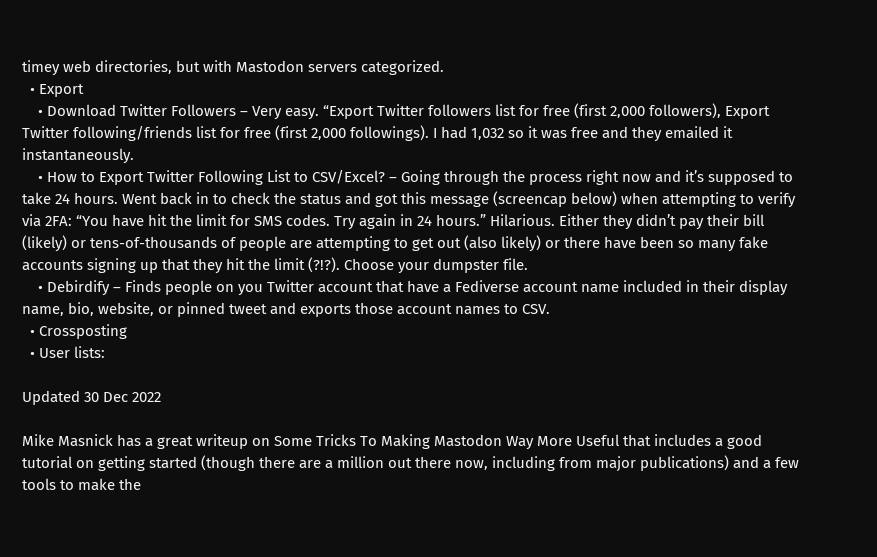timey web directories, but with Mastodon servers categorized.
  • Export
    • Download Twitter Followers – Very easy. “Export Twitter followers list for free (first 2,000 followers), Export Twitter following/friends list for free (first 2,000 followings). I had 1,032 so it was free and they emailed it instantaneously.
    • How to Export Twitter Following List to CSV/Excel? – Going through the process right now and it’s supposed to take 24 hours. Went back in to check the status and got this message (screencap below) when attempting to verify via 2FA: “You have hit the limit for SMS codes. Try again in 24 hours.” Hilarious. Either they didn’t pay their bill (likely) or tens-of-thousands of people are attempting to get out (also likely) or there have been so many fake accounts signing up that they hit the limit (?!?). Choose your dumpster file.
    • Debirdify – Finds people on you Twitter account that have a Fediverse account name included in their display name, bio, website, or pinned tweet and exports those account names to CSV.
  • Crossposting
  • User lists:

Updated 30 Dec 2022

Mike Masnick has a great writeup on Some Tricks To Making Mastodon Way More Useful that includes a good tutorial on getting started (though there are a million out there now, including from major publications) and a few tools to make the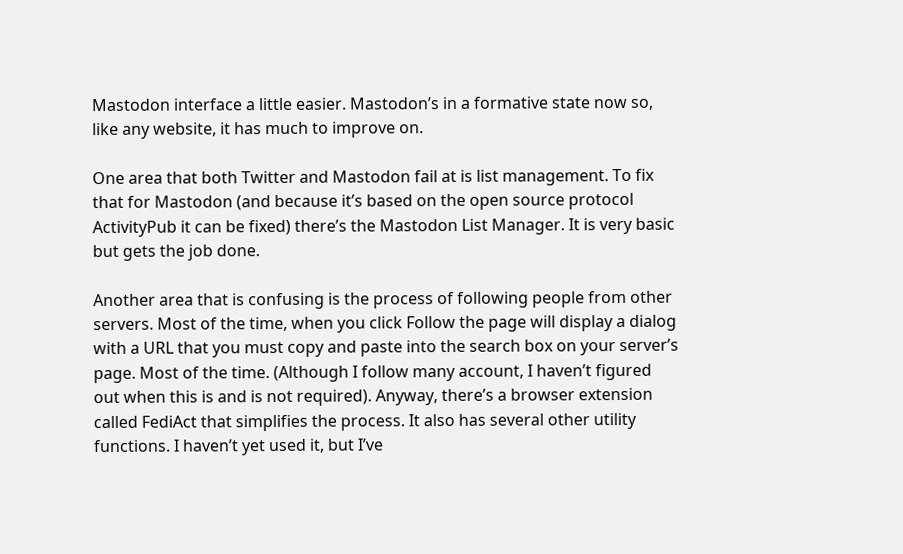Mastodon interface a little easier. Mastodon’s in a formative state now so, like any website, it has much to improve on.

One area that both Twitter and Mastodon fail at is list management. To fix that for Mastodon (and because it’s based on the open source protocol ActivityPub it can be fixed) there’s the Mastodon List Manager. It is very basic but gets the job done.

Another area that is confusing is the process of following people from other servers. Most of the time, when you click Follow the page will display a dialog with a URL that you must copy and paste into the search box on your server’s page. Most of the time. (Although I follow many account, I haven’t figured out when this is and is not required). Anyway, there’s a browser extension called FediAct that simplifies the process. It also has several other utility functions. I haven’t yet used it, but I’ve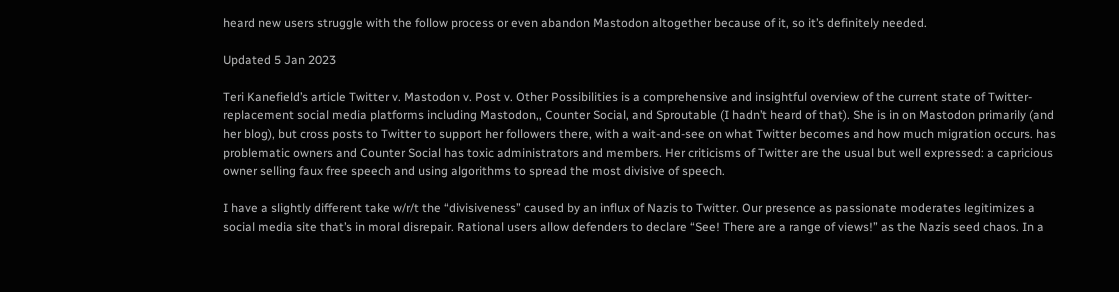heard new users struggle with the follow process or even abandon Mastodon altogether because of it, so it’s definitely needed.

Updated 5 Jan 2023

Teri Kanefield’s article Twitter v. Mastodon v. Post v. Other Possibilities is a comprehensive and insightful overview of the current state of Twitter-replacement social media platforms including Mastodon,, Counter Social, and Sproutable (I hadn’t heard of that). She is in on Mastodon primarily (and her blog), but cross posts to Twitter to support her followers there, with a wait-and-see on what Twitter becomes and how much migration occurs. has problematic owners and Counter Social has toxic administrators and members. Her criticisms of Twitter are the usual but well expressed: a capricious owner selling faux free speech and using algorithms to spread the most divisive of speech.

I have a slightly different take w/r/t the “divisiveness” caused by an influx of Nazis to Twitter. Our presence as passionate moderates legitimizes a social media site that’s in moral disrepair. Rational users allow defenders to declare “See! There are a range of views!” as the Nazis seed chaos. In a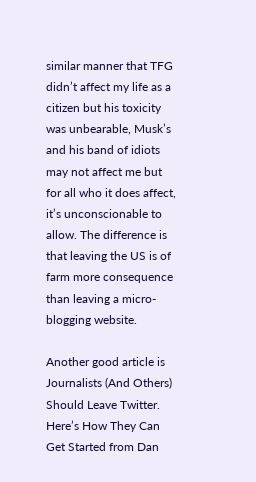similar manner that TFG didn’t affect my life as a citizen but his toxicity was unbearable, Musk’s and his band of idiots may not affect me but for all who it does affect, it’s unconscionable to allow. The difference is that leaving the US is of farm more consequence than leaving a micro-blogging website.

Another good article is Journalists (And Others) Should Leave Twitter. Here’s How They Can Get Started from Dan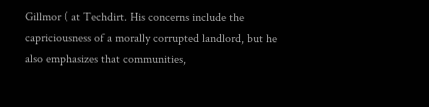Gillmor ( at Techdirt. His concerns include the capriciousness of a morally corrupted landlord, but he also emphasizes that communities,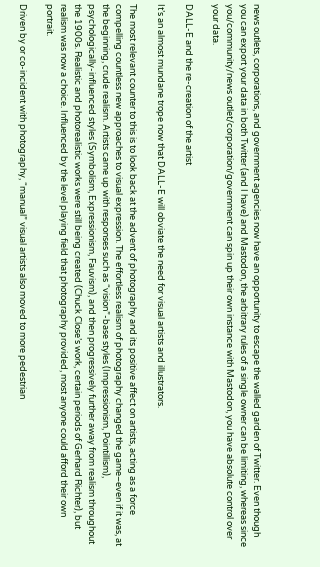news outlets, corporations, and government agencies now have an opportunity to escape the walled garden of Twitter. Even though you can export your data in both Twitter (and I have) and Mastodon, the arbitrary rules of a single owner can be limiting, whereas since you/community/news outlet/corporation/government can spin up their own instance with Mastodon, you have absolute control over your data.

DALL-E and the re-creation of the artist

It’s an almost mundane trope now that DALL-E will obviate the need for visual artists and illustrators.

The most relevant counter to this is to look back at the advent of photography and its positive affect on artists, acting as a force compelling countless new approaches to visual expression. The effortless realism of photography changed the game–even if it was, at the beginning, crude realism. Artists came up with responses such as “vision”-base styles (Impressionism, Pointillism), psychologically-influenced styles (Symbolism, Expressionism, Fauvism), and then progressively further away from realism throughout the 1900s. Realistic and photorealistic works were still being created (Chuck Close’s work, certain periods of Gerhard Richter), but realism was now a choice. Influenced by the level playing field that photography provided, most anyone could afford their own portrait.

Driven by or co-incident with photography, “manual” visual artists also moved to more pedestrian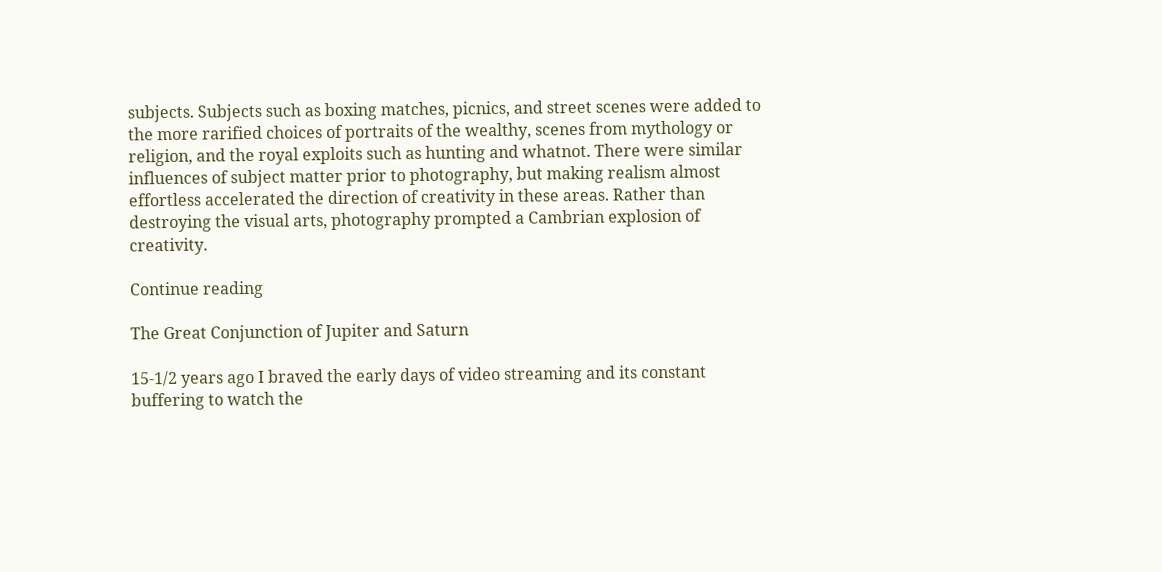subjects. Subjects such as boxing matches, picnics, and street scenes were added to the more rarified choices of portraits of the wealthy, scenes from mythology or religion, and the royal exploits such as hunting and whatnot. There were similar influences of subject matter prior to photography, but making realism almost effortless accelerated the direction of creativity in these areas. Rather than destroying the visual arts, photography prompted a Cambrian explosion of creativity.

Continue reading

The Great Conjunction of Jupiter and Saturn

15-1/2 years ago I braved the early days of video streaming and its constant buffering to watch the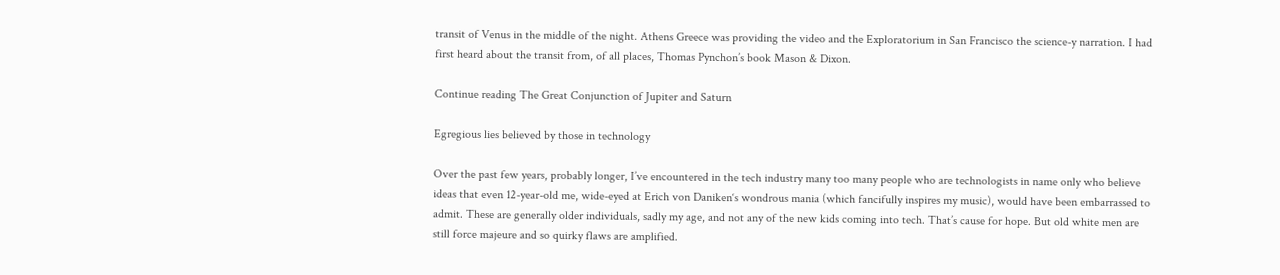transit of Venus in the middle of the night. Athens Greece was providing the video and the Exploratorium in San Francisco the science-y narration. I had first heard about the transit from, of all places, Thomas Pynchon’s book Mason & Dixon.

Continue reading The Great Conjunction of Jupiter and Saturn

Egregious lies believed by those in technology

Over the past few years, probably longer, I’ve encountered in the tech industry many too many people who are technologists in name only who believe ideas that even 12-year-old me, wide-eyed at Erich von Daniken‘s wondrous mania (which fancifully inspires my music), would have been embarrassed to admit. These are generally older individuals, sadly my age, and not any of the new kids coming into tech. That’s cause for hope. But old white men are still force majeure and so quirky flaws are amplified.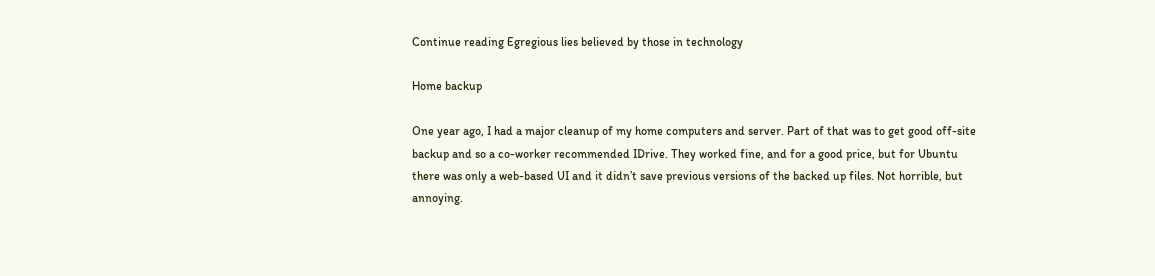Continue reading Egregious lies believed by those in technology

Home backup

One year ago, I had a major cleanup of my home computers and server. Part of that was to get good off-site backup and so a co-worker recommended IDrive. They worked fine, and for a good price, but for Ubuntu there was only a web-based UI and it didn’t save previous versions of the backed up files. Not horrible, but annoying.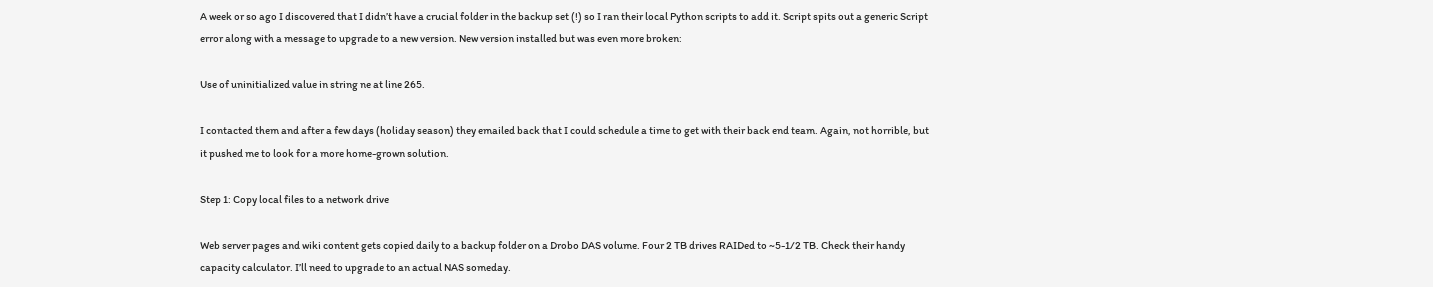A week or so ago I discovered that I didn’t have a crucial folder in the backup set (!) so I ran their local Python scripts to add it. Script spits out a generic Script error along with a message to upgrade to a new version. New version installed but was even more broken:

Use of uninitialized value in string ne at line 265.

I contacted them and after a few days (holiday season) they emailed back that I could schedule a time to get with their back end team. Again, not horrible, but it pushed me to look for a more home-grown solution.

Step 1: Copy local files to a network drive

Web server pages and wiki content gets copied daily to a backup folder on a Drobo DAS volume. Four 2 TB drives RAIDed to ~5-1/2 TB. Check their handy capacity calculator. I’ll need to upgrade to an actual NAS someday.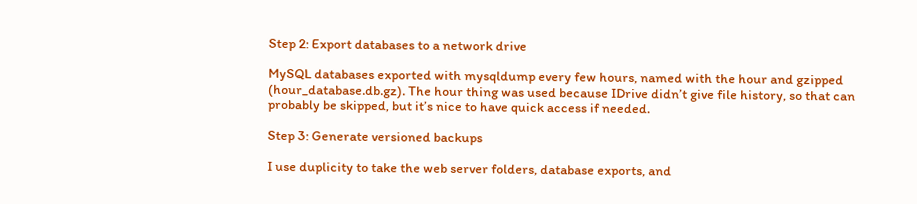Step 2: Export databases to a network drive

MySQL databases exported with mysqldump every few hours, named with the hour and gzipped (hour_database.db.gz). The hour thing was used because IDrive didn’t give file history, so that can probably be skipped, but it’s nice to have quick access if needed.

Step 3: Generate versioned backups

I use duplicity to take the web server folders, database exports, and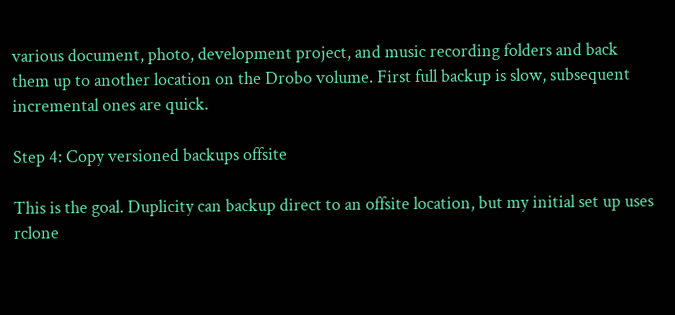various document, photo, development project, and music recording folders and back them up to another location on the Drobo volume. First full backup is slow, subsequent incremental ones are quick.

Step 4: Copy versioned backups offsite

This is the goal. Duplicity can backup direct to an offsite location, but my initial set up uses rclone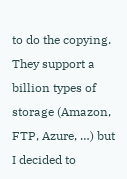to do the copying. They support a billion types of storage (Amazon, FTP, Azure, …) but I decided to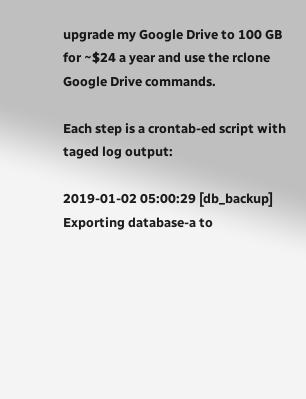upgrade my Google Drive to 100 GB for ~$24 a year and use the rclone Google Drive commands.

Each step is a crontab-ed script with taged log output:

2019-01-02 05:00:29 [db_backup] Exporting database-a to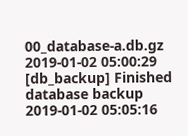00_database-a.db.gz
2019-01-02 05:00:29 [db_backup] Finished database backup
2019-01-02 05:05:16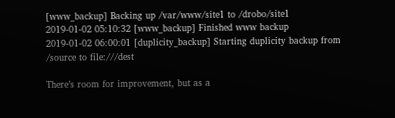[www_backup] Backing up /var/www/site1 to /drobo/site1
2019-01-02 05:10:32 [www_backup] Finished www backup
2019-01-02 06:00:01 [duplicity_backup] Starting duplicity backup from /source to file:///dest

There’s room for improvement, but as a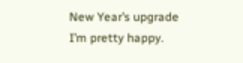New Year’s upgrade I’m pretty happy.